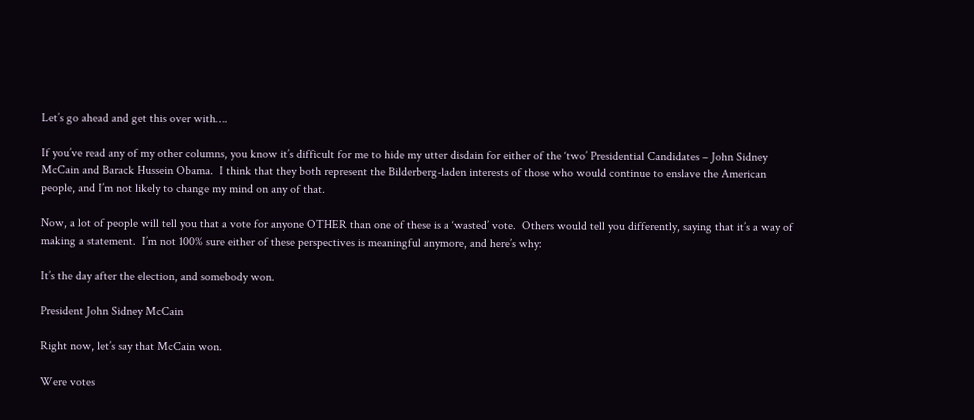Let’s go ahead and get this over with….

If you’ve read any of my other columns, you know it’s difficult for me to hide my utter disdain for either of the ‘two’ Presidential Candidates – John Sidney McCain and Barack Hussein Obama.  I think that they both represent the Bilderberg-laden interests of those who would continue to enslave the American people, and I’m not likely to change my mind on any of that.

Now, a lot of people will tell you that a vote for anyone OTHER than one of these is a ‘wasted’ vote.  Others would tell you differently, saying that it’s a way of making a statement.  I’m not 100% sure either of these perspectives is meaningful anymore, and here’s why:

It’s the day after the election, and somebody won.

President John Sidney McCain

Right now, let’s say that McCain won.

Were votes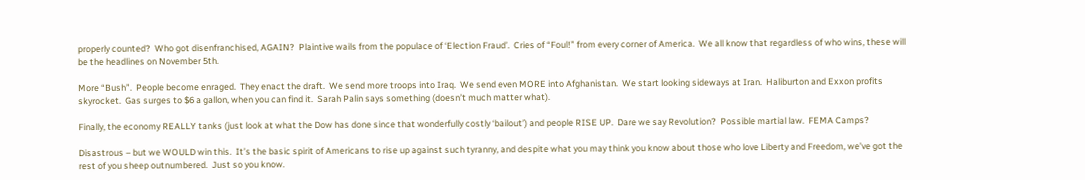properly counted?  Who got disenfranchised, AGAIN?  Plaintive wails from the populace of ‘Election Fraud’.  Cries of “Foul!” from every corner of America.  We all know that regardless of who wins, these will be the headlines on November 5th.

More “Bush”.  People become enraged.  They enact the draft.  We send more troops into Iraq.  We send even MORE into Afghanistan.  We start looking sideways at Iran.  Haliburton and Exxon profits skyrocket.  Gas surges to $6 a gallon, when you can find it.  Sarah Palin says something (doesn’t much matter what).

Finally, the economy REALLY tanks (just look at what the Dow has done since that wonderfully costly ‘bailout’) and people RISE UP.  Dare we say Revolution?  Possible martial law.  FEMA Camps?

Disastrous – but we WOULD win this.  It’s the basic spirit of Americans to rise up against such tyranny, and despite what you may think you know about those who love Liberty and Freedom, we’ve got the rest of you sheep outnumbered.  Just so you know.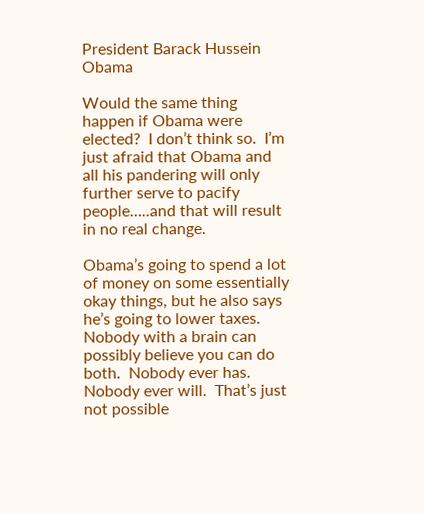President Barack Hussein Obama

Would the same thing happen if Obama were elected?  I don’t think so.  I’m just afraid that Obama and all his pandering will only further serve to pacify people…..and that will result in no real change.

Obama’s going to spend a lot of money on some essentially okay things, but he also says he’s going to lower taxes.  Nobody with a brain can possibly believe you can do both.  Nobody ever has.  Nobody ever will.  That’s just not possible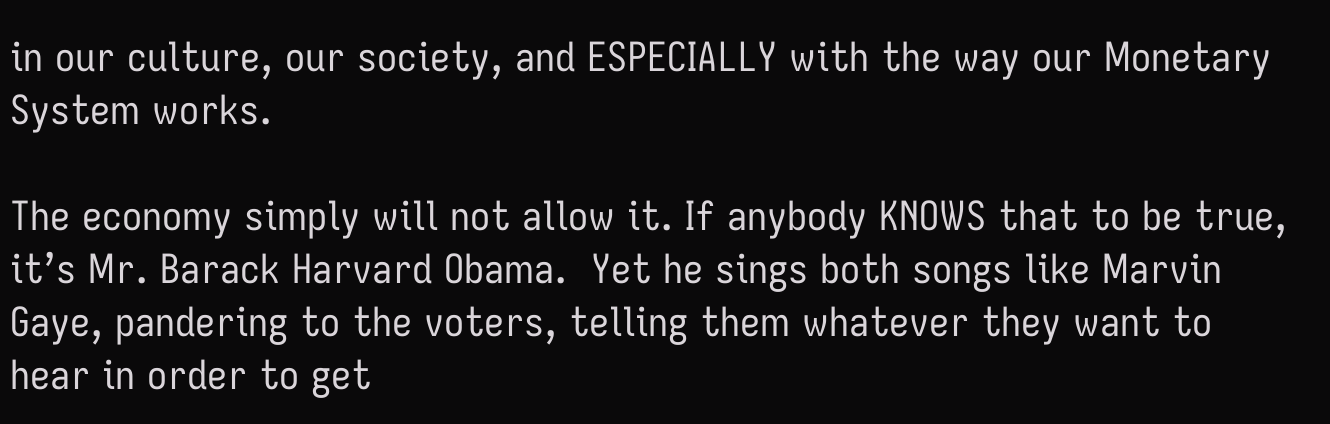in our culture, our society, and ESPECIALLY with the way our Monetary System works.

The economy simply will not allow it. If anybody KNOWS that to be true, it’s Mr. Barack Harvard Obama.  Yet he sings both songs like Marvin Gaye, pandering to the voters, telling them whatever they want to hear in order to get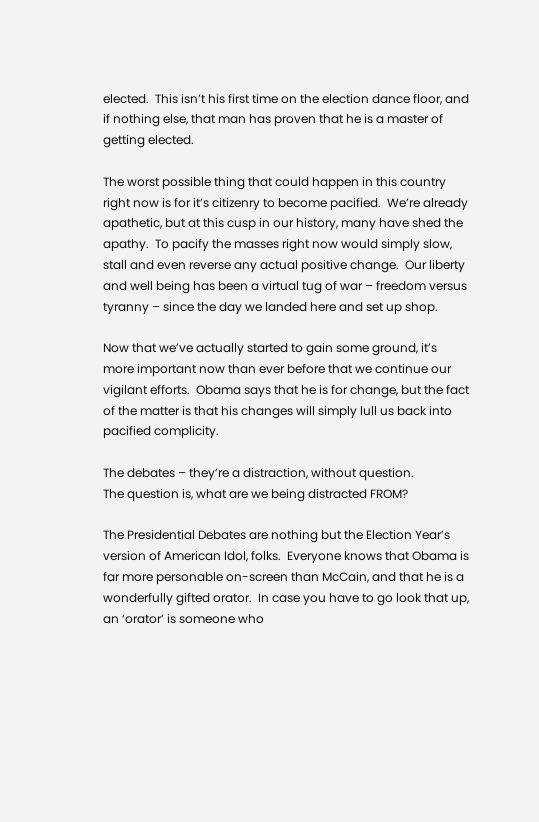elected.  This isn’t his first time on the election dance floor, and if nothing else, that man has proven that he is a master of getting elected.

The worst possible thing that could happen in this country right now is for it’s citizenry to become pacified.  We’re already apathetic, but at this cusp in our history, many have shed the apathy.  To pacify the masses right now would simply slow, stall and even reverse any actual positive change.  Our liberty and well being has been a virtual tug of war – freedom versus tyranny – since the day we landed here and set up shop.

Now that we’ve actually started to gain some ground, it’s more important now than ever before that we continue our vigilant efforts.  Obama says that he is for change, but the fact of the matter is that his changes will simply lull us back into pacified complicity.

The debates – they’re a distraction, without question.
The question is, what are we being distracted FROM?

The Presidential Debates are nothing but the Election Year’s version of American Idol, folks.  Everyone knows that Obama is far more personable on-screen than McCain, and that he is a wonderfully gifted orator.  In case you have to go look that up, an ‘orator’ is someone who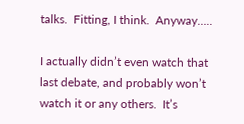talks.  Fitting, I think.  Anyway…..

I actually didn’t even watch that last debate, and probably won’t watch it or any others.  It’s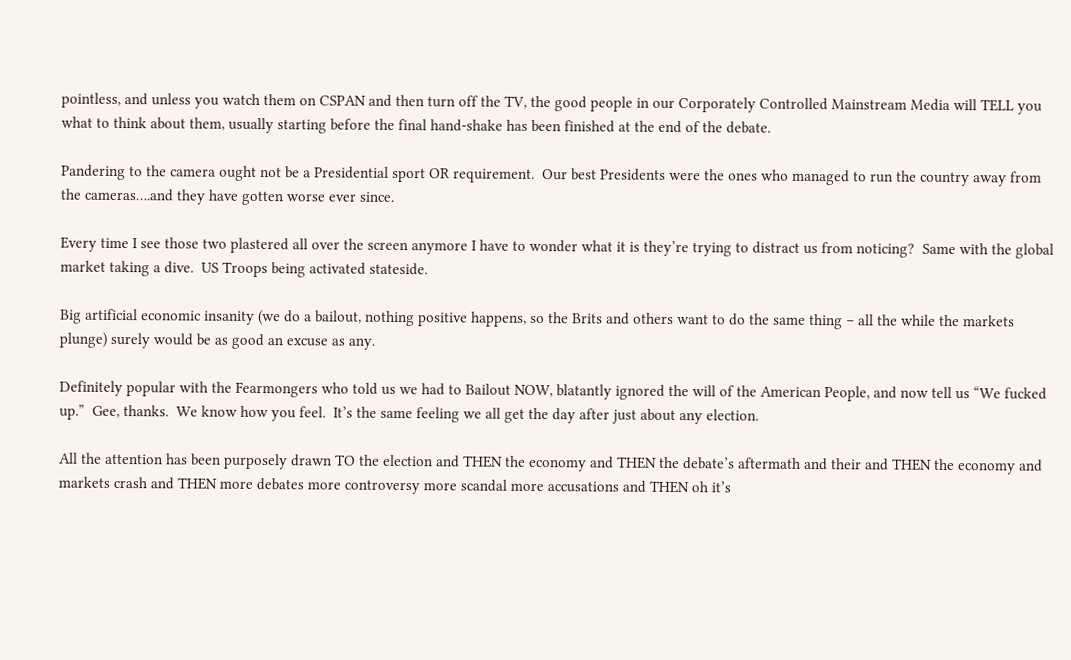pointless, and unless you watch them on CSPAN and then turn off the TV, the good people in our Corporately Controlled Mainstream Media will TELL you what to think about them, usually starting before the final hand-shake has been finished at the end of the debate.

Pandering to the camera ought not be a Presidential sport OR requirement.  Our best Presidents were the ones who managed to run the country away from the cameras….and they have gotten worse ever since.

Every time I see those two plastered all over the screen anymore I have to wonder what it is they’re trying to distract us from noticing?  Same with the global market taking a dive.  US Troops being activated stateside.

Big artificial economic insanity (we do a bailout, nothing positive happens, so the Brits and others want to do the same thing – all the while the markets plunge) surely would be as good an excuse as any.

Definitely popular with the Fearmongers who told us we had to Bailout NOW, blatantly ignored the will of the American People, and now tell us “We fucked up.”  Gee, thanks.  We know how you feel.  It’s the same feeling we all get the day after just about any election.

All the attention has been purposely drawn TO the election and THEN the economy and THEN the debate’s aftermath and their and THEN the economy and markets crash and THEN more debates more controversy more scandal more accusations and THEN oh it’s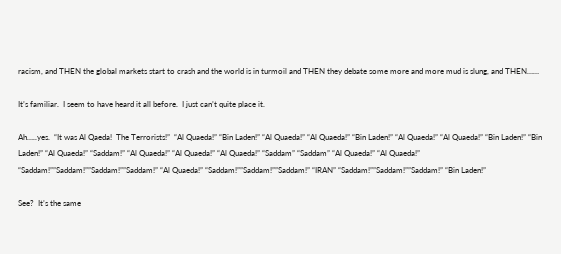racism, and THEN the global markets start to crash and the world is in turmoil and THEN they debate some more and more mud is slung, and THEN……

It’s familiar.  I seem to have heard it all before.  I just can’t quite place it.

Ah…..yes.  “It was Al Qaeda!  The Terrorists!”  “Al Quaeda!” “Bin Laden!” “Al Quaeda!” “Al Quaeda!” “Bin Laden!” “Al Quaeda!” “Al Quaeda!” “Bin Laden!” “Bin Laden!” “Al Quaeda!” “Saddam!” “Al Quaeda!” “Al Quaeda!” “Al Quaeda!” “Saddam” “Saddam” “Al Quaeda!” “Al Quaeda!” “Saddam!””Saddam!””Saddam!””Saddam!” “Al Quaeda!” “Saddam!””Saddam!””Saddam!” “IRAN” “Saddam!””Saddam!””Saddam!” “Bin Laden!”

See?  It’s the same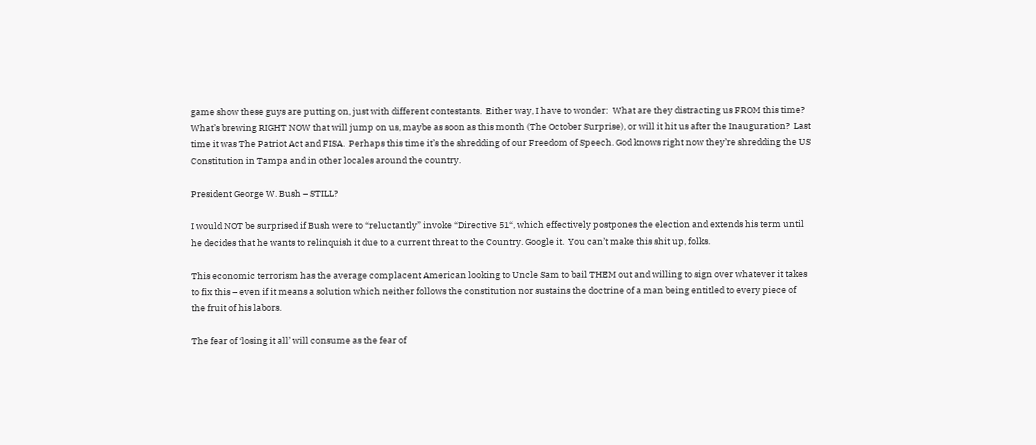game show these guys are putting on, just with different contestants.  Either way, I have to wonder:  What are they distracting us FROM this time?  What’s brewing RIGHT NOW that will jump on us, maybe as soon as this month (The October Surprise), or will it hit us after the Inauguration?  Last time it was The Patriot Act and FISA.  Perhaps this time it’s the shredding of our Freedom of Speech. God knows right now they’re shredding the US Constitution in Tampa and in other locales around the country.

President George W. Bush – STILL?

I would NOT be surprised if Bush were to “reluctantly” invoke “Directive 51“, which effectively postpones the election and extends his term until he decides that he wants to relinquish it due to a current threat to the Country. Google it.  You can’t make this shit up, folks.

This economic terrorism has the average complacent American looking to Uncle Sam to bail THEM out and willing to sign over whatever it takes to fix this – even if it means a solution which neither follows the constitution nor sustains the doctrine of a man being entitled to every piece of the fruit of his labors.

The fear of ‘losing it all’ will consume as the fear of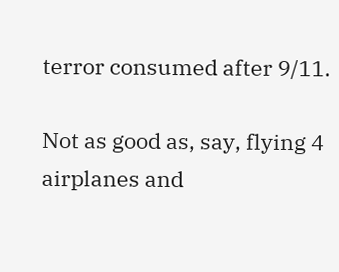terror consumed after 9/11.

Not as good as, say, flying 4 airplanes and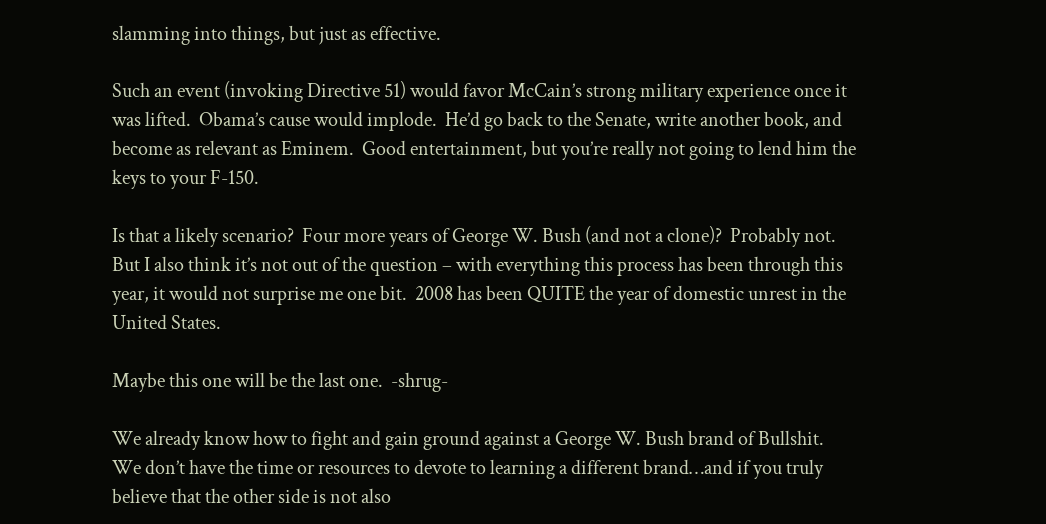slamming into things, but just as effective.

Such an event (invoking Directive 51) would favor McCain’s strong military experience once it was lifted.  Obama’s cause would implode.  He’d go back to the Senate, write another book, and become as relevant as Eminem.  Good entertainment, but you’re really not going to lend him the keys to your F-150.

Is that a likely scenario?  Four more years of George W. Bush (and not a clone)?  Probably not.  But I also think it’s not out of the question – with everything this process has been through this year, it would not surprise me one bit.  2008 has been QUITE the year of domestic unrest in the United States.

Maybe this one will be the last one.  -shrug-

We already know how to fight and gain ground against a George W. Bush brand of Bullshit.  We don’t have the time or resources to devote to learning a different brand…and if you truly believe that the other side is not also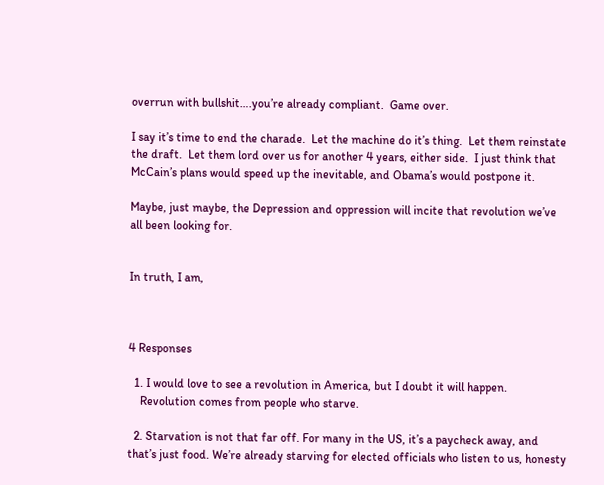overrun with bullshit….you’re already compliant.  Game over.

I say it’s time to end the charade.  Let the machine do it’s thing.  Let them reinstate the draft.  Let them lord over us for another 4 years, either side.  I just think that McCain’s plans would speed up the inevitable, and Obama’s would postpone it.

Maybe, just maybe, the Depression and oppression will incite that revolution we’ve all been looking for.


In truth, I am,



4 Responses

  1. I would love to see a revolution in America, but I doubt it will happen.
    Revolution comes from people who starve.

  2. Starvation is not that far off. For many in the US, it’s a paycheck away, and that’s just food. We’re already starving for elected officials who listen to us, honesty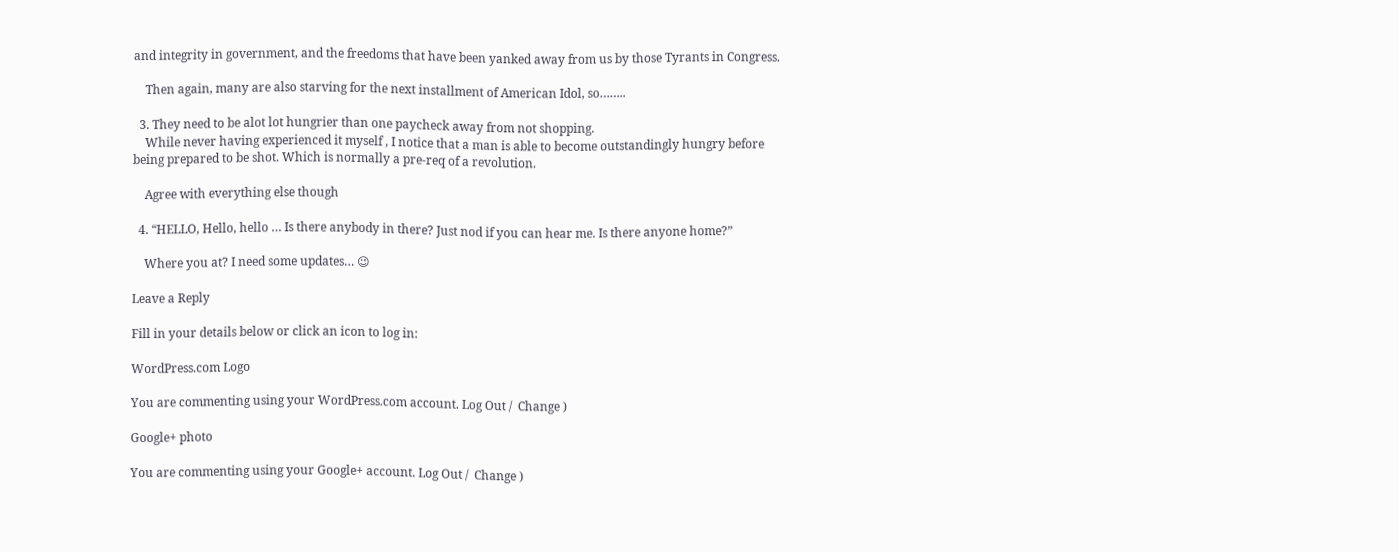and integrity in government, and the freedoms that have been yanked away from us by those Tyrants in Congress.

    Then again, many are also starving for the next installment of American Idol, so……..

  3. They need to be alot lot hungrier than one paycheck away from not shopping.
    While never having experienced it myself , I notice that a man is able to become outstandingly hungry before being prepared to be shot. Which is normally a pre-req of a revolution.

    Agree with everything else though

  4. “HELLO, Hello, hello … Is there anybody in there? Just nod if you can hear me. Is there anyone home?”

    Where you at? I need some updates… 😉

Leave a Reply

Fill in your details below or click an icon to log in:

WordPress.com Logo

You are commenting using your WordPress.com account. Log Out /  Change )

Google+ photo

You are commenting using your Google+ account. Log Out /  Change )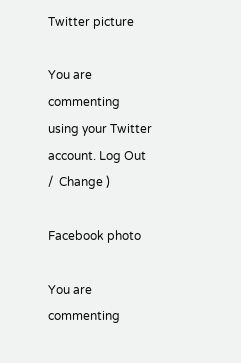Twitter picture

You are commenting using your Twitter account. Log Out /  Change )

Facebook photo

You are commenting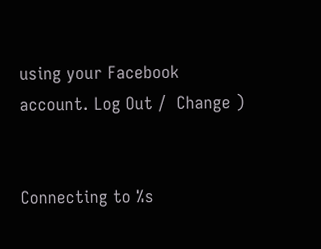using your Facebook account. Log Out /  Change )


Connecting to %s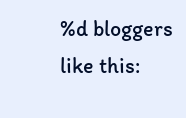%d bloggers like this: